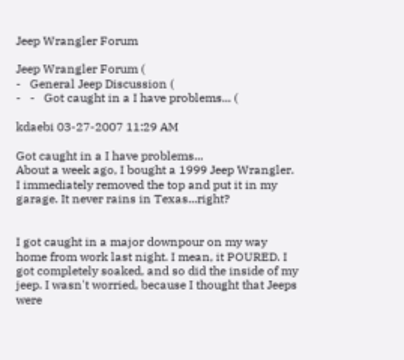Jeep Wrangler Forum

Jeep Wrangler Forum (
-   General Jeep Discussion (
-   -   Got caught in a I have problems... (

kdaebi 03-27-2007 11:29 AM

Got caught in a I have problems...
About a week ago, I bought a 1999 Jeep Wrangler. I immediately removed the top and put it in my garage. It never rains in Texas...right?


I got caught in a major downpour on my way home from work last night. I mean, it POURED. I got completely soaked, and so did the inside of my jeep. I wasn't worried, because I thought that Jeeps were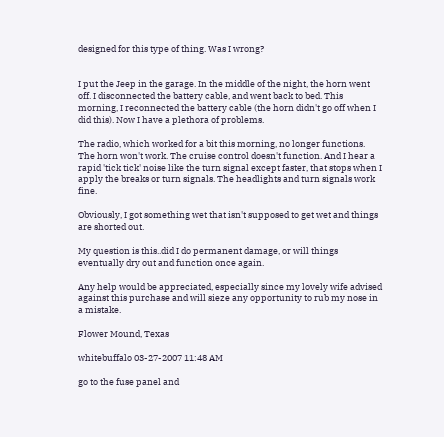designed for this type of thing. Was I wrong?


I put the Jeep in the garage. In the middle of the night, the horn went off. I disconnected the battery cable, and went back to bed. This morning, I reconnected the battery cable (the horn didn't go off when I did this). Now I have a plethora of problems.

The radio, which worked for a bit this morning, no longer functions. The horn won't work. The cruise control doesn't function. And I hear a rapid 'tick tick' noise like the turn signal except faster, that stops when I apply the breaks or turn signals. The headlights and turn signals work fine.

Obviously, I got something wet that isn't supposed to get wet and things are shorted out.

My question is this..did I do permanent damage, or will things eventually dry out and function once again.

Any help would be appreciated, especially since my lovely wife advised against this purchase and will sieze any opportunity to rub my nose in a mistake.

Flower Mound, Texas

whitebuffalo 03-27-2007 11:48 AM

go to the fuse panel and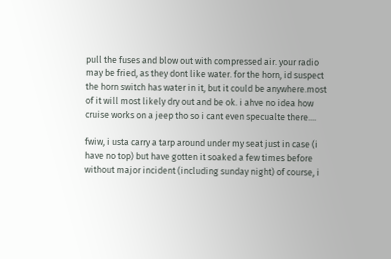pull the fuses and blow out with compressed air. your radio may be fried, as they dont like water. for the horn, id suspect the horn switch has water in it, but it could be anywhere.most of it will most likely dry out and be ok. i ahve no idea how cruise works on a jeep tho so i cant even specualte there....

fwiw, i usta carry a tarp around under my seat just in case (i have no top) but have gotten it soaked a few times before without major incident (including sunday night) of course, i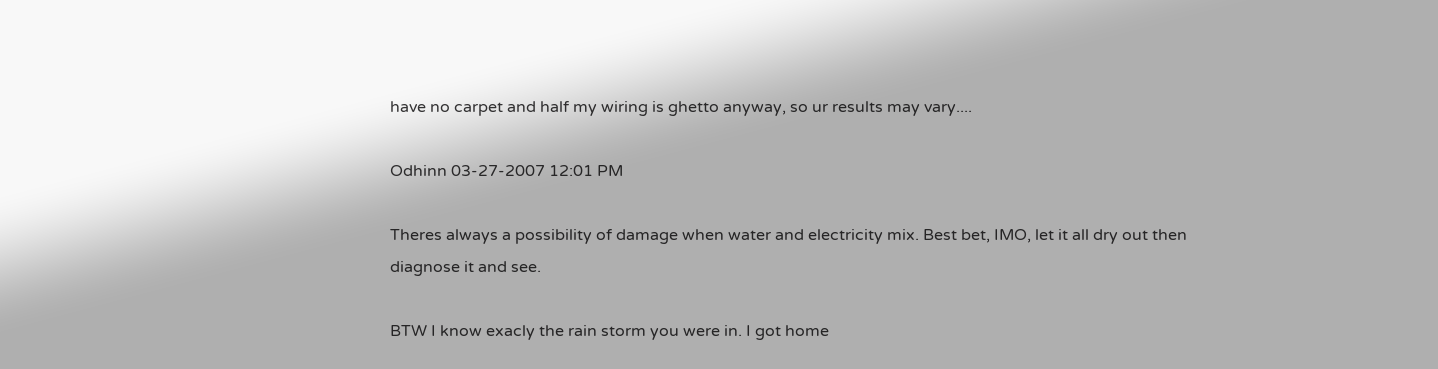have no carpet and half my wiring is ghetto anyway, so ur results may vary....

Odhinn 03-27-2007 12:01 PM

Theres always a possibility of damage when water and electricity mix. Best bet, IMO, let it all dry out then diagnose it and see.

BTW I know exacly the rain storm you were in. I got home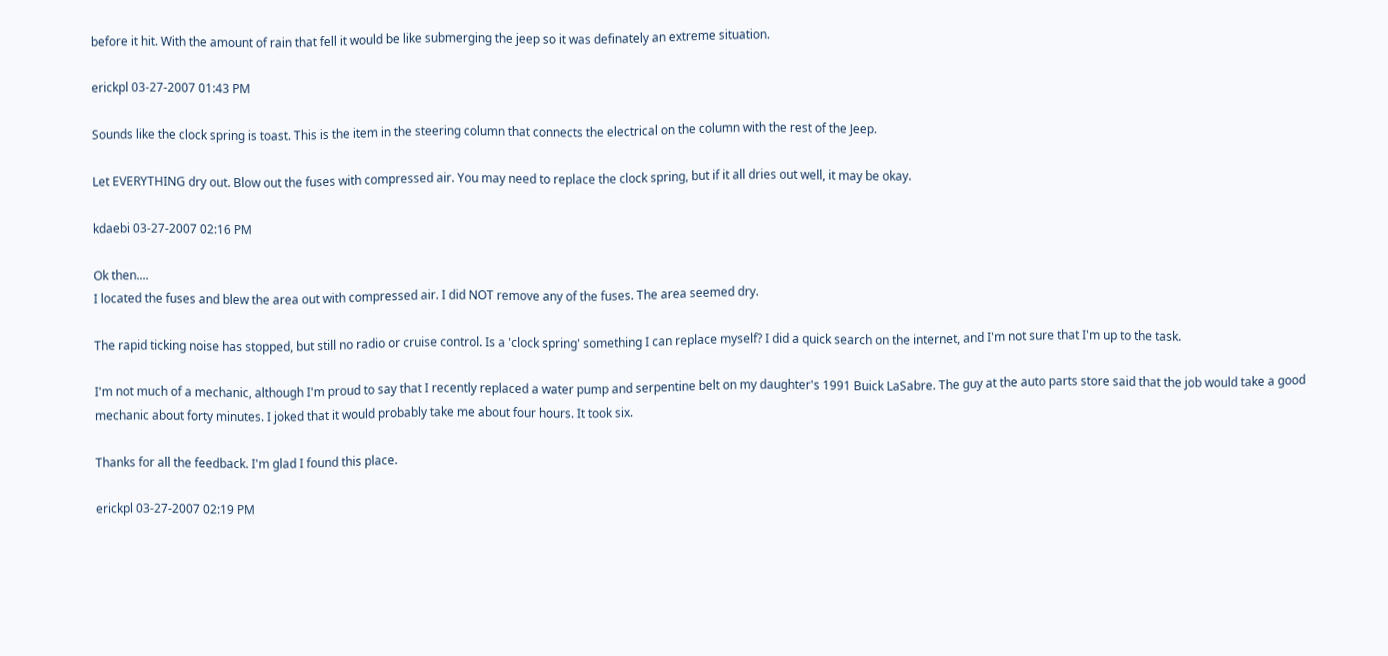before it hit. With the amount of rain that fell it would be like submerging the jeep so it was definately an extreme situation.

erickpl 03-27-2007 01:43 PM

Sounds like the clock spring is toast. This is the item in the steering column that connects the electrical on the column with the rest of the Jeep.

Let EVERYTHING dry out. Blow out the fuses with compressed air. You may need to replace the clock spring, but if it all dries out well, it may be okay.

kdaebi 03-27-2007 02:16 PM

Ok then....
I located the fuses and blew the area out with compressed air. I did NOT remove any of the fuses. The area seemed dry.

The rapid ticking noise has stopped, but still no radio or cruise control. Is a 'clock spring' something I can replace myself? I did a quick search on the internet, and I'm not sure that I'm up to the task.

I'm not much of a mechanic, although I'm proud to say that I recently replaced a water pump and serpentine belt on my daughter's 1991 Buick LaSabre. The guy at the auto parts store said that the job would take a good mechanic about forty minutes. I joked that it would probably take me about four hours. It took six.

Thanks for all the feedback. I'm glad I found this place.

erickpl 03-27-2007 02:19 PM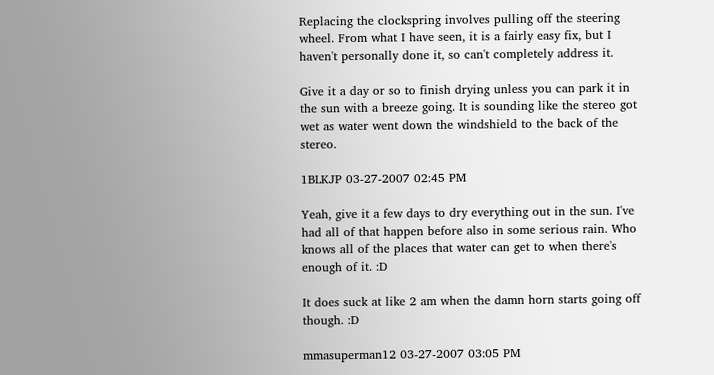Replacing the clockspring involves pulling off the steering wheel. From what I have seen, it is a fairly easy fix, but I haven't personally done it, so can't completely address it.

Give it a day or so to finish drying unless you can park it in the sun with a breeze going. It is sounding like the stereo got wet as water went down the windshield to the back of the stereo.

1BLKJP 03-27-2007 02:45 PM

Yeah, give it a few days to dry everything out in the sun. I've had all of that happen before also in some serious rain. Who knows all of the places that water can get to when there's enough of it. :D

It does suck at like 2 am when the damn horn starts going off though. :D

mmasuperman12 03-27-2007 03:05 PM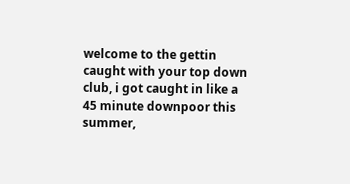welcome to the gettin caught with your top down club, i got caught in like a 45 minute downpoor this summer,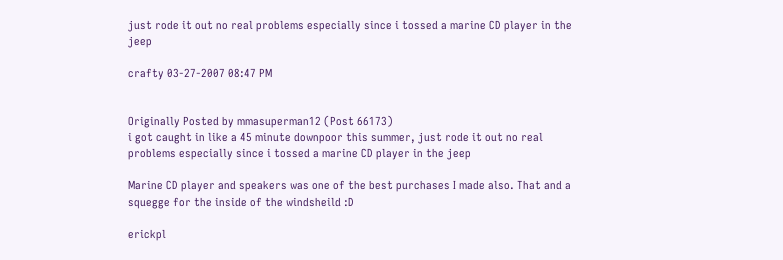just rode it out no real problems especially since i tossed a marine CD player in the jeep

crafty 03-27-2007 08:47 PM


Originally Posted by mmasuperman12 (Post 66173)
i got caught in like a 45 minute downpoor this summer, just rode it out no real problems especially since i tossed a marine CD player in the jeep

Marine CD player and speakers was one of the best purchases I made also. That and a squegge for the inside of the windsheild :D

erickpl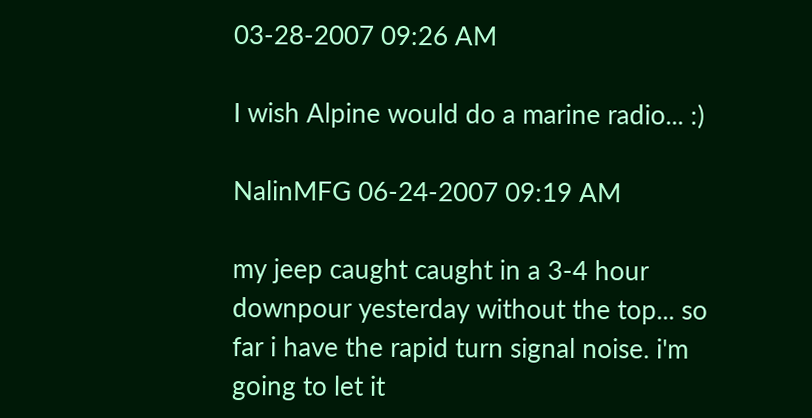03-28-2007 09:26 AM

I wish Alpine would do a marine radio... :)

NalinMFG 06-24-2007 09:19 AM

my jeep caught caught in a 3-4 hour downpour yesterday without the top... so far i have the rapid turn signal noise. i'm going to let it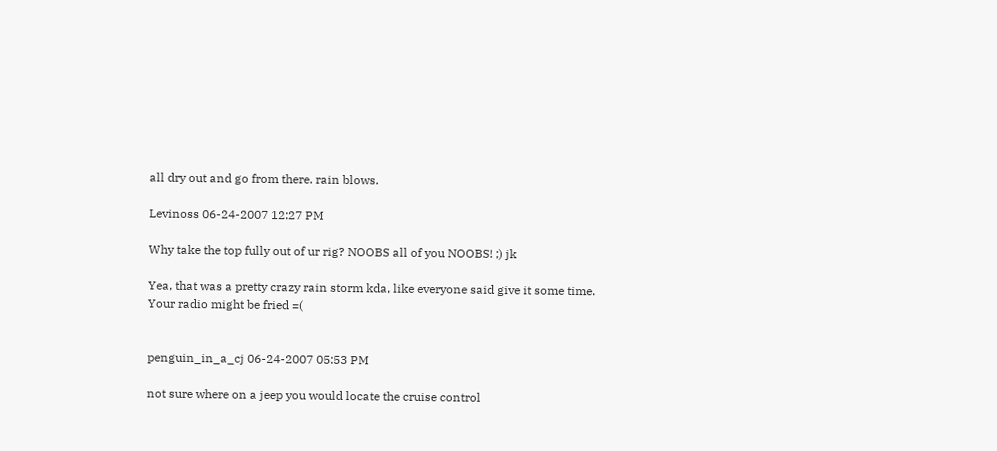all dry out and go from there. rain blows.

Levinoss 06-24-2007 12:27 PM

Why take the top fully out of ur rig? NOOBS all of you NOOBS! ;) jk

Yea, that was a pretty crazy rain storm kda, like everyone said give it some time. Your radio might be fried =(


penguin_in_a_cj 06-24-2007 05:53 PM

not sure where on a jeep you would locate the cruise control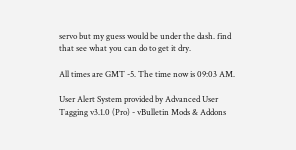servo but my guess would be under the dash. find that see what you can do to get it dry.

All times are GMT -5. The time now is 09:03 AM.

User Alert System provided by Advanced User Tagging v3.1.0 (Pro) - vBulletin Mods & Addons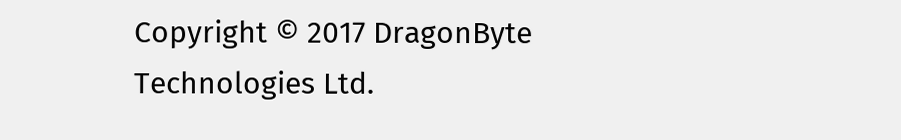Copyright © 2017 DragonByte Technologies Ltd.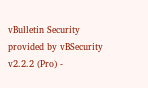vBulletin Security provided by vBSecurity v2.2.2 (Pro) -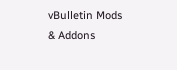vBulletin Mods & Addons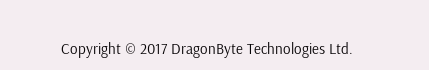Copyright © 2017 DragonByte Technologies Ltd.